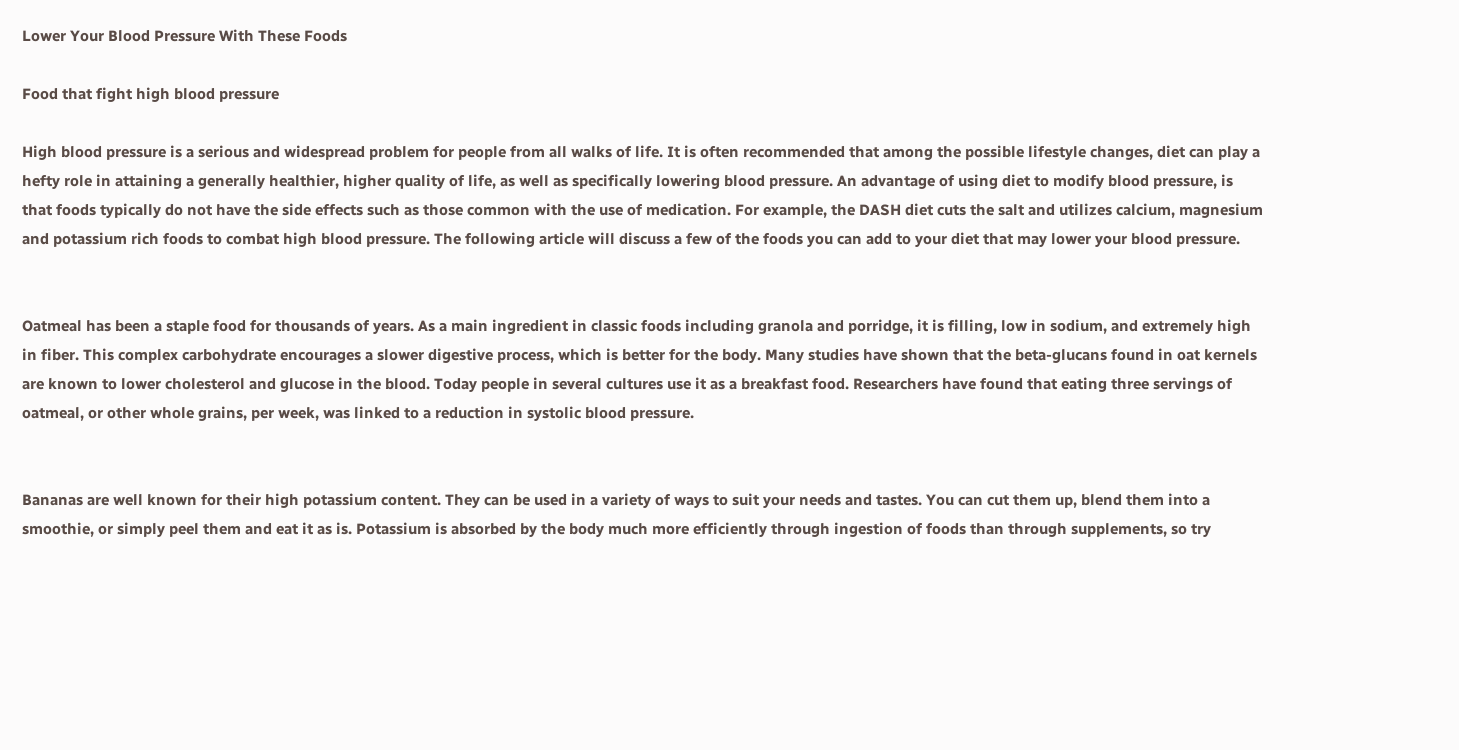Lower Your Blood Pressure With These Foods

Food that fight high blood pressure

High blood pressure is a serious and widespread problem for people from all walks of life. It is often recommended that among the possible lifestyle changes, diet can play a hefty role in attaining a generally healthier, higher quality of life, as well as specifically lowering blood pressure. An advantage of using diet to modify blood pressure, is that foods typically do not have the side effects such as those common with the use of medication. For example, the DASH diet cuts the salt and utilizes calcium, magnesium and potassium rich foods to combat high blood pressure. The following article will discuss a few of the foods you can add to your diet that may lower your blood pressure.


Oatmeal has been a staple food for thousands of years. As a main ingredient in classic foods including granola and porridge, it is filling, low in sodium, and extremely high in fiber. This complex carbohydrate encourages a slower digestive process, which is better for the body. Many studies have shown that the beta-glucans found in oat kernels are known to lower cholesterol and glucose in the blood. Today people in several cultures use it as a breakfast food. Researchers have found that eating three servings of oatmeal, or other whole grains, per week, was linked to a reduction in systolic blood pressure.


Bananas are well known for their high potassium content. They can be used in a variety of ways to suit your needs and tastes. You can cut them up, blend them into a smoothie, or simply peel them and eat it as is. Potassium is absorbed by the body much more efficiently through ingestion of foods than through supplements, so try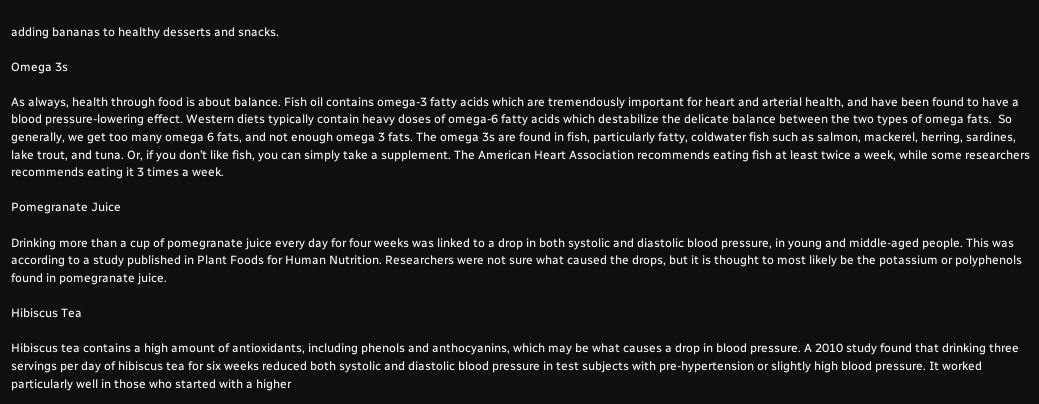adding bananas to healthy desserts and snacks.

Omega 3s

As always, health through food is about balance. Fish oil contains omega-3 fatty acids which are tremendously important for heart and arterial health, and have been found to have a blood pressure-lowering effect. Western diets typically contain heavy doses of omega-6 fatty acids which destabilize the delicate balance between the two types of omega fats.  So generally, we get too many omega 6 fats, and not enough omega 3 fats. The omega 3s are found in fish, particularly fatty, coldwater fish such as salmon, mackerel, herring, sardines, lake trout, and tuna. Or, if you don’t like fish, you can simply take a supplement. The American Heart Association recommends eating fish at least twice a week, while some researchers recommends eating it 3 times a week.

Pomegranate Juice

Drinking more than a cup of pomegranate juice every day for four weeks was linked to a drop in both systolic and diastolic blood pressure, in young and middle-aged people. This was according to a study published in Plant Foods for Human Nutrition. Researchers were not sure what caused the drops, but it is thought to most likely be the potassium or polyphenols found in pomegranate juice.

Hibiscus Tea

Hibiscus tea contains a high amount of antioxidants, including phenols and anthocyanins, which may be what causes a drop in blood pressure. A 2010 study found that drinking three servings per day of hibiscus tea for six weeks reduced both systolic and diastolic blood pressure in test subjects with pre-hypertension or slightly high blood pressure. It worked particularly well in those who started with a higher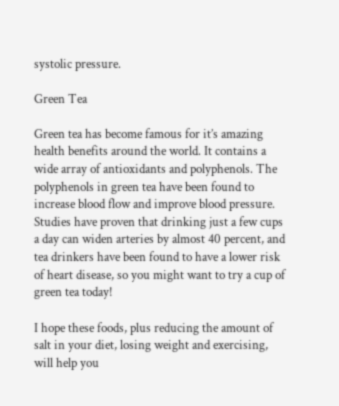systolic pressure.

Green Tea

Green tea has become famous for it’s amazing health benefits around the world. It contains a wide array of antioxidants and polyphenols. The polyphenols in green tea have been found to increase blood flow and improve blood pressure. Studies have proven that drinking just a few cups a day can widen arteries by almost 40 percent, and tea drinkers have been found to have a lower risk of heart disease, so you might want to try a cup of green tea today!

I hope these foods, plus reducing the amount of salt in your diet, losing weight and exercising, will help you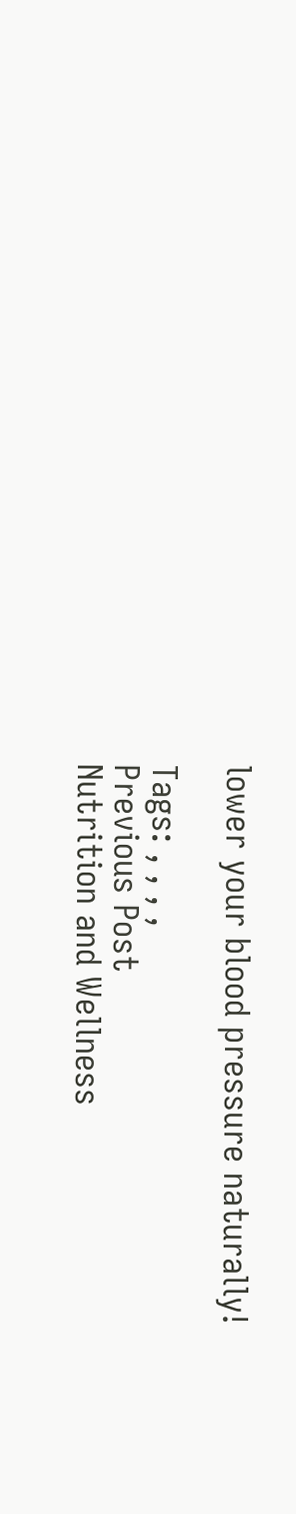lower your blood pressure naturally!

Tags: , , , ,
Previous Post
Nutrition and Wellness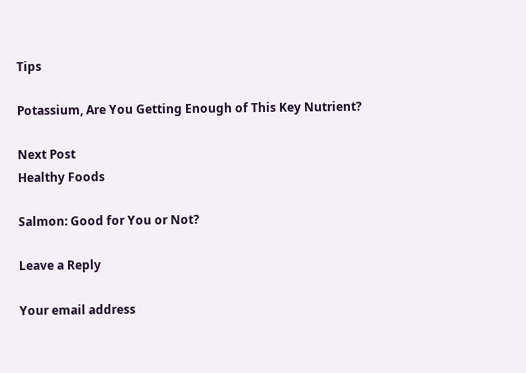Tips

Potassium, Are You Getting Enough of This Key Nutrient?

Next Post
Healthy Foods

Salmon: Good for You or Not?

Leave a Reply

Your email address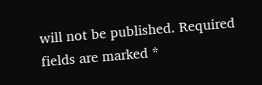will not be published. Required fields are marked *